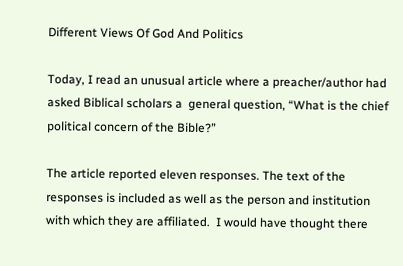Different Views Of God And Politics

Today, I read an unusual article where a preacher/author had asked Biblical scholars a  general question, “What is the chief political concern of the Bible?”

The article reported eleven responses. The text of the responses is included as well as the person and institution with which they are affiliated.  I would have thought there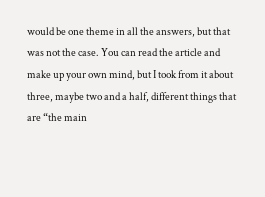would be one theme in all the answers, but that was not the case. You can read the article and make up your own mind, but I took from it about three, maybe two and a half, different things that are “the main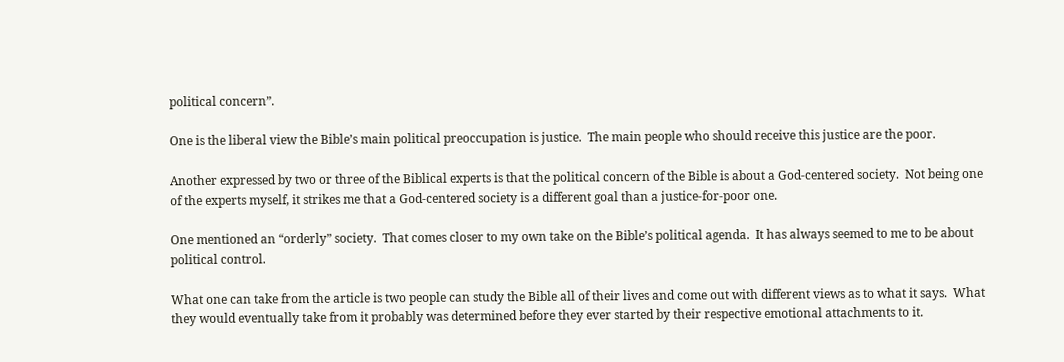political concern”.

One is the liberal view the Bible’s main political preoccupation is justice.  The main people who should receive this justice are the poor.

Another expressed by two or three of the Biblical experts is that the political concern of the Bible is about a God-centered society.  Not being one of the experts myself, it strikes me that a God-centered society is a different goal than a justice-for-poor one.

One mentioned an “orderly” society.  That comes closer to my own take on the Bible’s political agenda.  It has always seemed to me to be about political control.

What one can take from the article is two people can study the Bible all of their lives and come out with different views as to what it says.  What they would eventually take from it probably was determined before they ever started by their respective emotional attachments to it.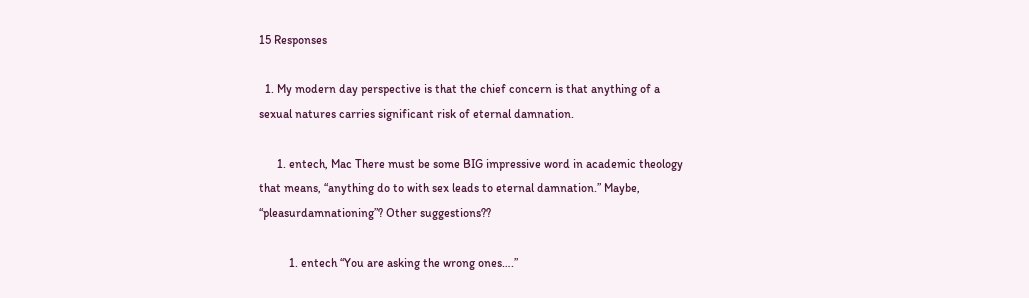15 Responses

  1. My modern day perspective is that the chief concern is that anything of a sexual natures carries significant risk of eternal damnation.

      1. entech, Mac There must be some BIG impressive word in academic theology that means, “anything do to with sex leads to eternal damnation.” Maybe, “pleasurdamnationing”? Other suggestions??

          1. entech “You are asking the wrong ones….”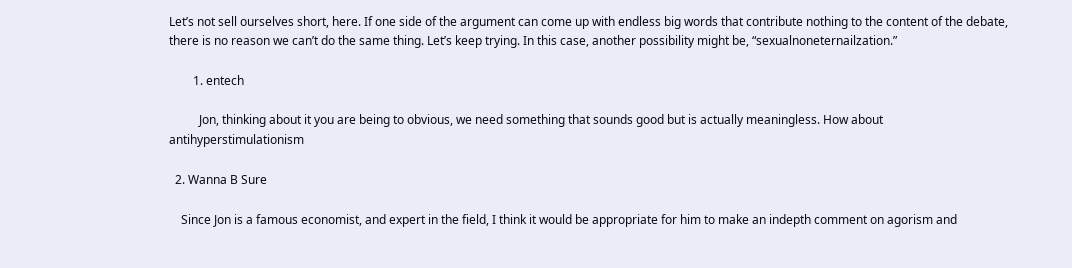Let’s not sell ourselves short, here. If one side of the argument can come up with endless big words that contribute nothing to the content of the debate, there is no reason we can’t do the same thing. Let’s keep trying. In this case, another possibility might be, “sexualnoneternailzation.”

        1. entech

          Jon, thinking about it you are being to obvious, we need something that sounds good but is actually meaningless. How about antihyperstimulationism

  2. Wanna B Sure

    Since Jon is a famous economist, and expert in the field, I think it would be appropriate for him to make an indepth comment on agorism and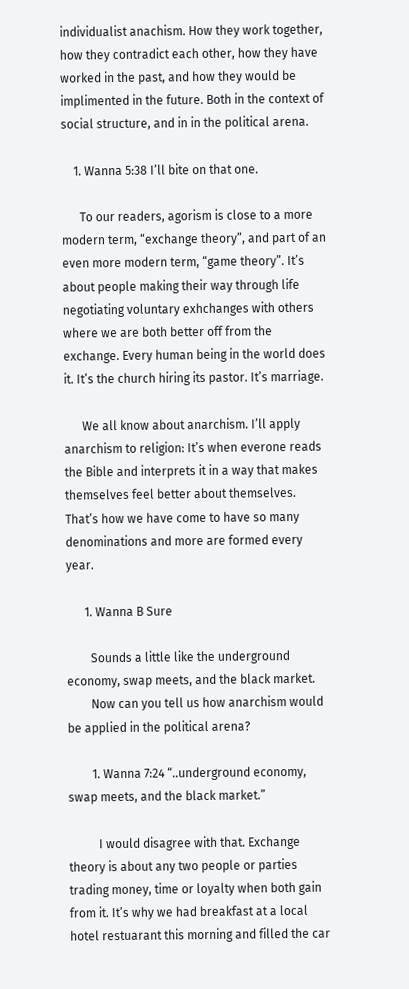individualist anachism. How they work together, how they contradict each other, how they have worked in the past, and how they would be implimented in the future. Both in the context of social structure, and in in the political arena.

    1. Wanna 5:38 I’ll bite on that one.

      To our readers, agorism is close to a more modern term, “exchange theory”, and part of an even more modern term, “game theory”. It’s about people making their way through life negotiating voluntary exhchanges with others where we are both better off from the exchange. Every human being in the world does it. It’s the church hiring its pastor. It’s marriage.

      We all know about anarchism. I’ll apply anarchism to religion: It’s when everone reads the Bible and interprets it in a way that makes themselves feel better about themselves. That’s how we have come to have so many denominations and more are formed every year.

      1. Wanna B Sure

        Sounds a little like the underground economy, swap meets, and the black market.
        Now can you tell us how anarchism would be applied in the political arena?

        1. Wanna 7:24 “..underground economy, swap meets, and the black market.”

          I would disagree with that. Exchange theory is about any two people or parties trading money, time or loyalty when both gain from it. It’s why we had breakfast at a local hotel restuarant this morning and filled the car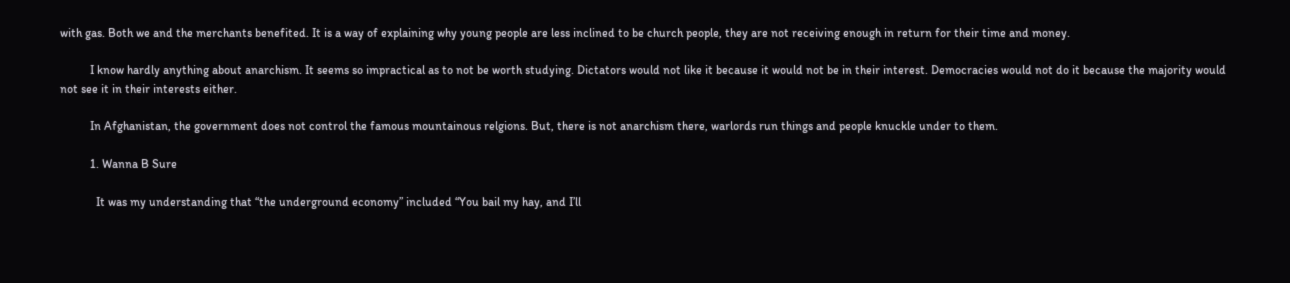with gas. Both we and the merchants benefited. It is a way of explaining why young people are less inclined to be church people, they are not receiving enough in return for their time and money.

          I know hardly anything about anarchism. It seems so impractical as to not be worth studying. Dictators would not like it because it would not be in their interest. Democracies would not do it because the majority would not see it in their interests either.

          In Afghanistan, the government does not control the famous mountainous relgions. But, there is not anarchism there, warlords run things and people knuckle under to them.

          1. Wanna B Sure

            It was my understanding that “the underground economy” included “You bail my hay, and I’ll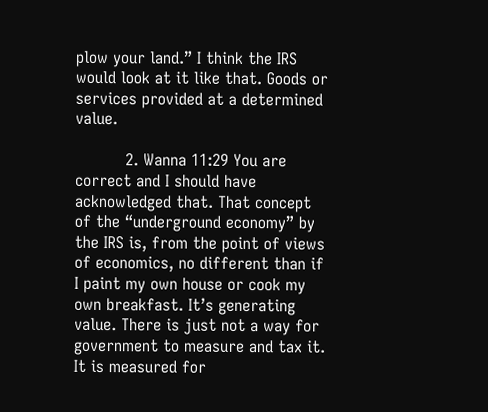plow your land.” I think the IRS would look at it like that. Goods or services provided at a determined value.

          2. Wanna 11:29 You are correct and I should have acknowledged that. That concept of the “underground economy” by the IRS is, from the point of views of economics, no different than if I paint my own house or cook my own breakfast. It’s generating value. There is just not a way for government to measure and tax it. It is measured for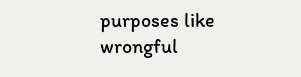purposes like wrongful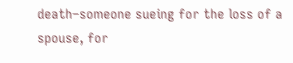death–someone sueing for the loss of a spouse, for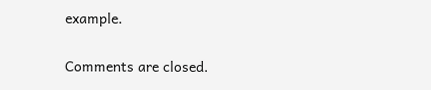example.

Comments are closed.